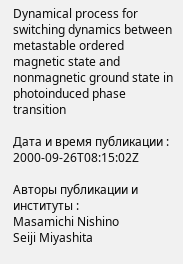Dynamical process for switching dynamics between metastable ordered magnetic state and nonmagnetic ground state in photoinduced phase transition

Дата и время публикации : 2000-09-26T08:15:02Z

Авторы публикации и институты :
Masamichi Nishino
Seiji Miyashita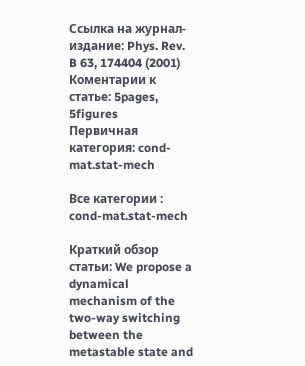Ссылка на журнал-издание: Phys. Rev. B 63, 174404 (2001)
Коментарии к cтатье: 5pages, 5figures
Первичная категория: cond-mat.stat-mech

Все категории : cond-mat.stat-mech

Краткий обзор статьи: We propose a dynamical mechanism of the two-way switching between the metastable state and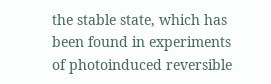the stable state, which has been found in experiments of photoinduced reversible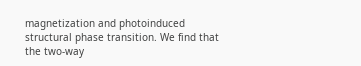magnetization and photoinduced structural phase transition. We find that the two-way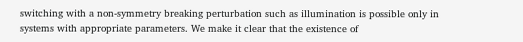switching with a non-symmetry breaking perturbation such as illumination is possible only in systems with appropriate parameters. We make it clear that the existence of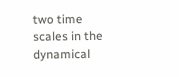two time scales in the dynamical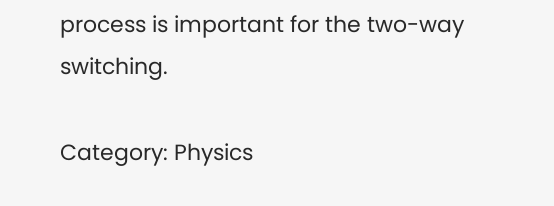process is important for the two-way switching.

Category: Physics